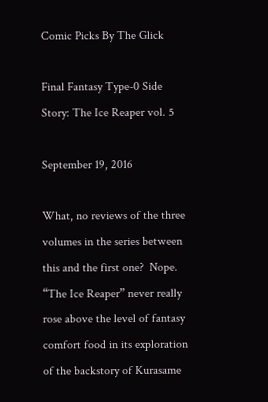Comic Picks By The Glick

Final Fantasy Type-0 Side Story: The Ice Reaper vol. 5

September 19, 2016

What, no reviews of the three volumes in the series between this and the first one?  Nope.  “The Ice Reaper” never really rose above the level of fantasy comfort food in its exploration of the backstory of Kurasame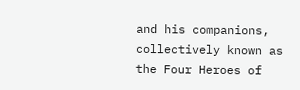and his companions, collectively known as the Four Heroes of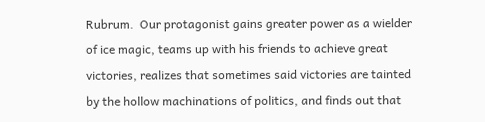Rubrum.  Our protagonist gains greater power as a wielder of ice magic, teams up with his friends to achieve great victories, realizes that sometimes said victories are tainted by the hollow machinations of politics, and finds out that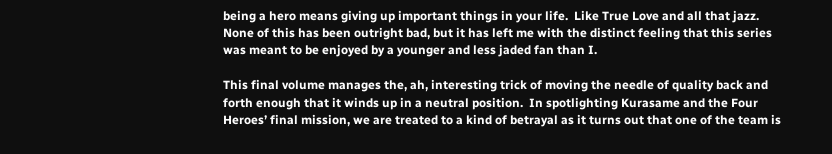being a hero means giving up important things in your life.  Like True Love and all that jazz.  None of this has been outright bad, but it has left me with the distinct feeling that this series was meant to be enjoyed by a younger and less jaded fan than I.

This final volume manages the, ah, interesting trick of moving the needle of quality back and forth enough that it winds up in a neutral position.  In spotlighting Kurasame and the Four Heroes’ final mission, we are treated to a kind of betrayal as it turns out that one of the team is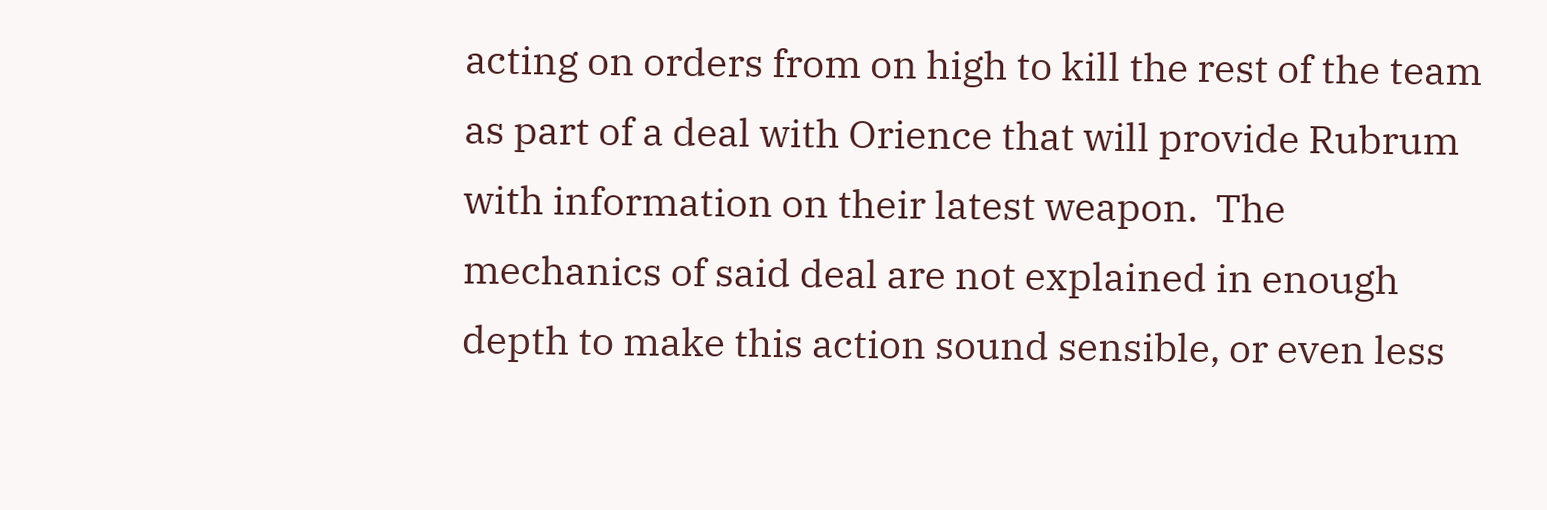acting on orders from on high to kill the rest of the team as part of a deal with Orience that will provide Rubrum with information on their latest weapon.  The mechanics of said deal are not explained in enough depth to make this action sound sensible, or even less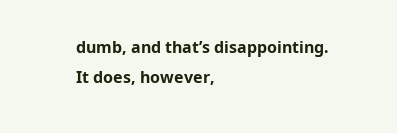dumb, and that’s disappointing.  It does, however,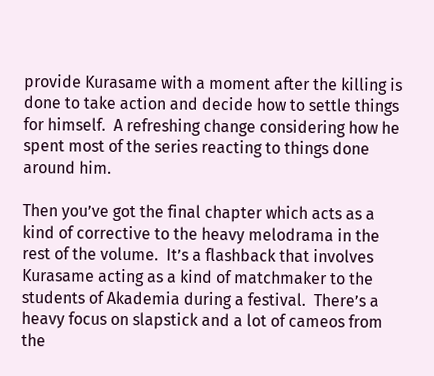provide Kurasame with a moment after the killing is done to take action and decide how to settle things for himself.  A refreshing change considering how he spent most of the series reacting to things done around him.

Then you’ve got the final chapter which acts as a kind of corrective to the heavy melodrama in the rest of the volume.  It’s a flashback that involves Kurasame acting as a kind of matchmaker to the students of Akademia during a festival.  There’s a heavy focus on slapstick and a lot of cameos from the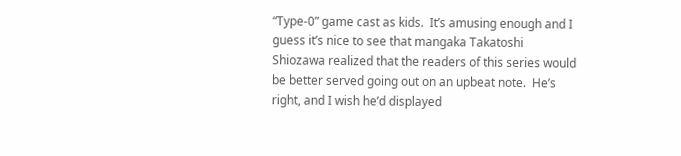“Type-0” game cast as kids.  It’s amusing enough and I guess it’s nice to see that mangaka Takatoshi Shiozawa realized that the readers of this series would be better served going out on an upbeat note.  He’s right, and I wish he’d displayed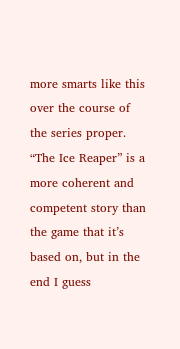more smarts like this over the course of the series proper.  “The Ice Reaper” is a more coherent and competent story than the game that it’s based on, but in the end I guess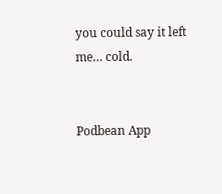you could say it left me… cold.


Podbean App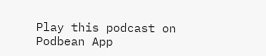Play this podcast on Podbean App